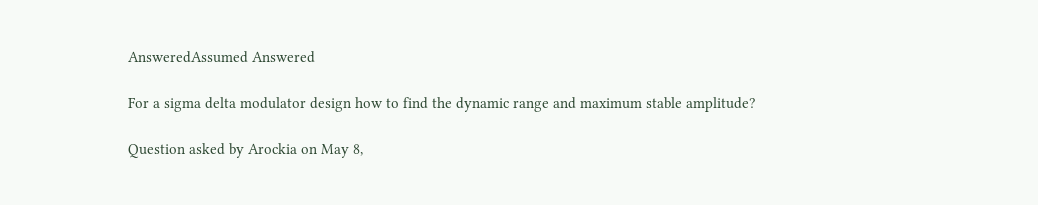AnsweredAssumed Answered

For a sigma delta modulator design how to find the dynamic range and maximum stable amplitude?

Question asked by Arockia on May 8,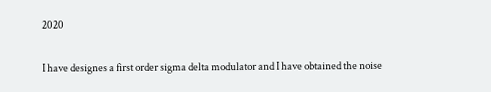2020

I have designes a first order sigma delta modulator and I have obtained the noise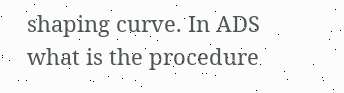shaping curve. In ADS what is the procedure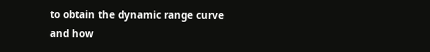to obtain the dynamic range curve and how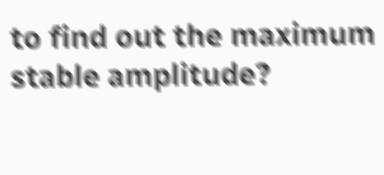to find out the maximum stable amplitude?